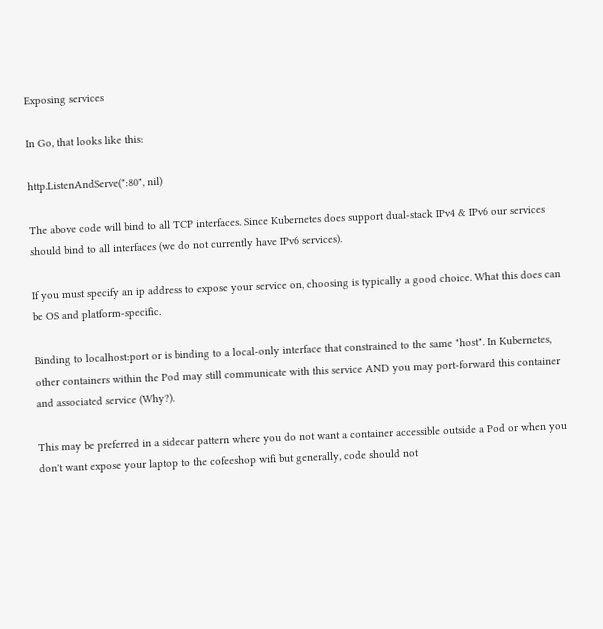Exposing services

In Go, that looks like this:

http.ListenAndServe(":80", nil)

The above code will bind to all TCP interfaces. Since Kubernetes does support dual-stack IPv4 & IPv6 our services should bind to all interfaces (we do not currently have IPv6 services).

If you must specify an ip address to expose your service on, choosing is typically a good choice. What this does can be OS and platform-specific.

Binding to localhost:port or is binding to a local-only interface that constrained to the same "host". In Kubernetes, other containers within the Pod may still communicate with this service AND you may port-forward this container and associated service (Why?).

This may be preferred in a sidecar pattern where you do not want a container accessible outside a Pod or when you don't want expose your laptop to the cofeeshop wifi but generally, code should not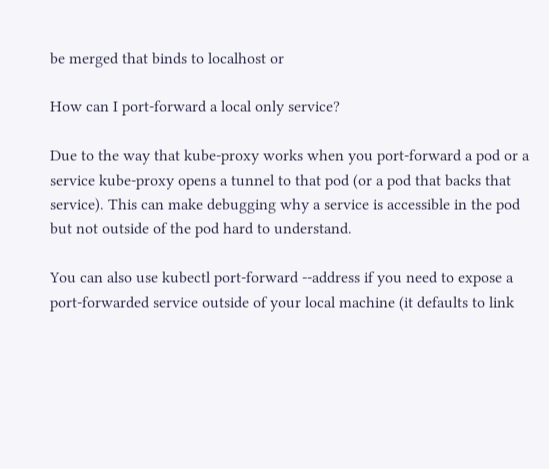be merged that binds to localhost or

How can I port-forward a local only service?

Due to the way that kube-proxy works when you port-forward a pod or a service kube-proxy opens a tunnel to that pod (or a pod that backs that service). This can make debugging why a service is accessible in the pod but not outside of the pod hard to understand.

You can also use kubectl port-forward --address if you need to expose a port-forwarded service outside of your local machine (it defaults to link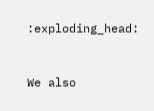:exploding_head:


We also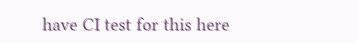have CI test for this here